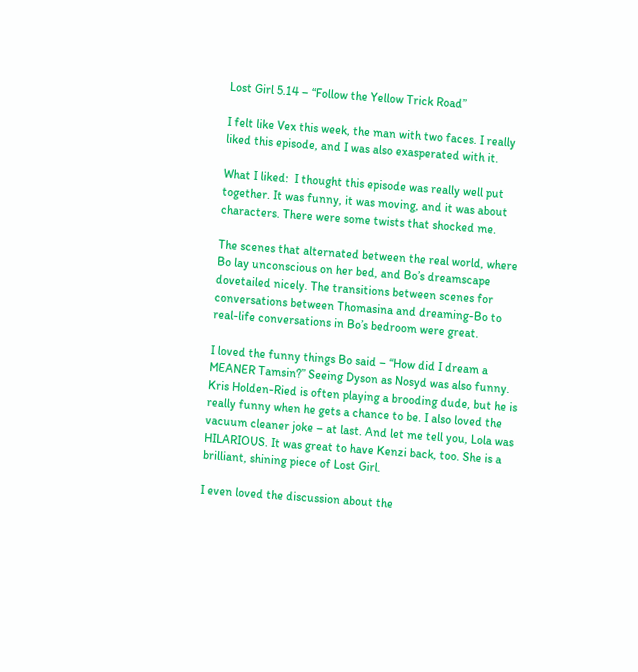Lost Girl 5.14 – “Follow the Yellow Trick Road”

I felt like Vex this week, the man with two faces. I really liked this episode, and I was also exasperated with it.

What I liked:  I thought this episode was really well put together. It was funny, it was moving, and it was about characters. There were some twists that shocked me.

The scenes that alternated between the real world, where Bo lay unconscious on her bed, and Bo’s dreamscape dovetailed nicely. The transitions between scenes for conversations between Thomasina and dreaming-Bo to real-life conversations in Bo’s bedroom were great.

I loved the funny things Bo said – “How did I dream a MEANER Tamsin?” Seeing Dyson as Nosyd was also funny. Kris Holden-Ried is often playing a brooding dude, but he is really funny when he gets a chance to be. I also loved the vacuum cleaner joke – at last. And let me tell you, Lola was HILARIOUS. It was great to have Kenzi back, too. She is a brilliant, shining piece of Lost Girl.

I even loved the discussion about the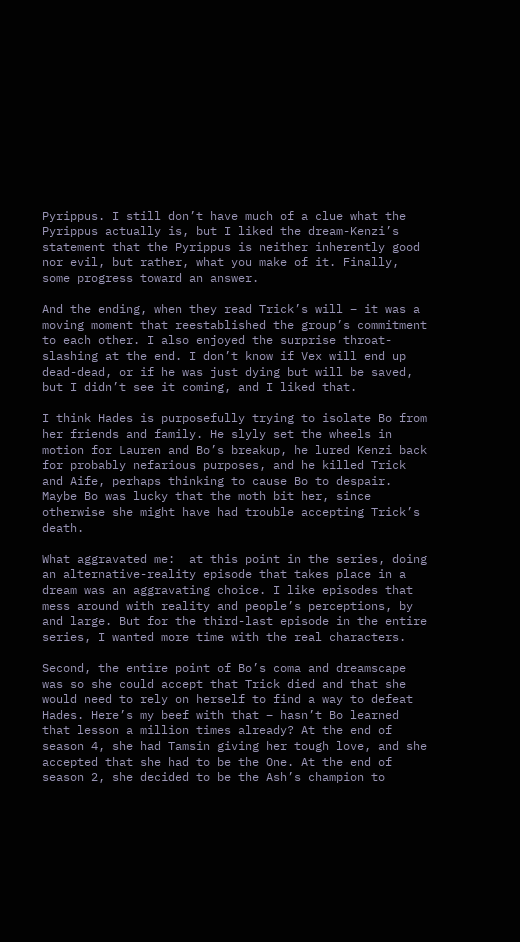Pyrippus. I still don’t have much of a clue what the Pyrippus actually is, but I liked the dream-Kenzi’s statement that the Pyrippus is neither inherently good nor evil, but rather, what you make of it. Finally, some progress toward an answer.

And the ending, when they read Trick’s will – it was a moving moment that reestablished the group’s commitment to each other. I also enjoyed the surprise throat-slashing at the end. I don’t know if Vex will end up dead-dead, or if he was just dying but will be saved, but I didn’t see it coming, and I liked that.

I think Hades is purposefully trying to isolate Bo from her friends and family. He slyly set the wheels in motion for Lauren and Bo’s breakup, he lured Kenzi back for probably nefarious purposes, and he killed Trick and Aife, perhaps thinking to cause Bo to despair. Maybe Bo was lucky that the moth bit her, since otherwise she might have had trouble accepting Trick’s death.

What aggravated me:  at this point in the series, doing an alternative-reality episode that takes place in a dream was an aggravating choice. I like episodes that mess around with reality and people’s perceptions, by and large. But for the third-last episode in the entire series, I wanted more time with the real characters.

Second, the entire point of Bo’s coma and dreamscape was so she could accept that Trick died and that she would need to rely on herself to find a way to defeat Hades. Here’s my beef with that – hasn’t Bo learned that lesson a million times already? At the end of season 4, she had Tamsin giving her tough love, and she accepted that she had to be the One. At the end of season 2, she decided to be the Ash’s champion to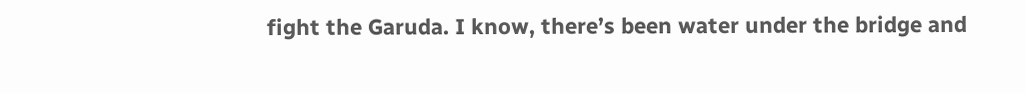fight the Garuda. I know, there’s been water under the bridge and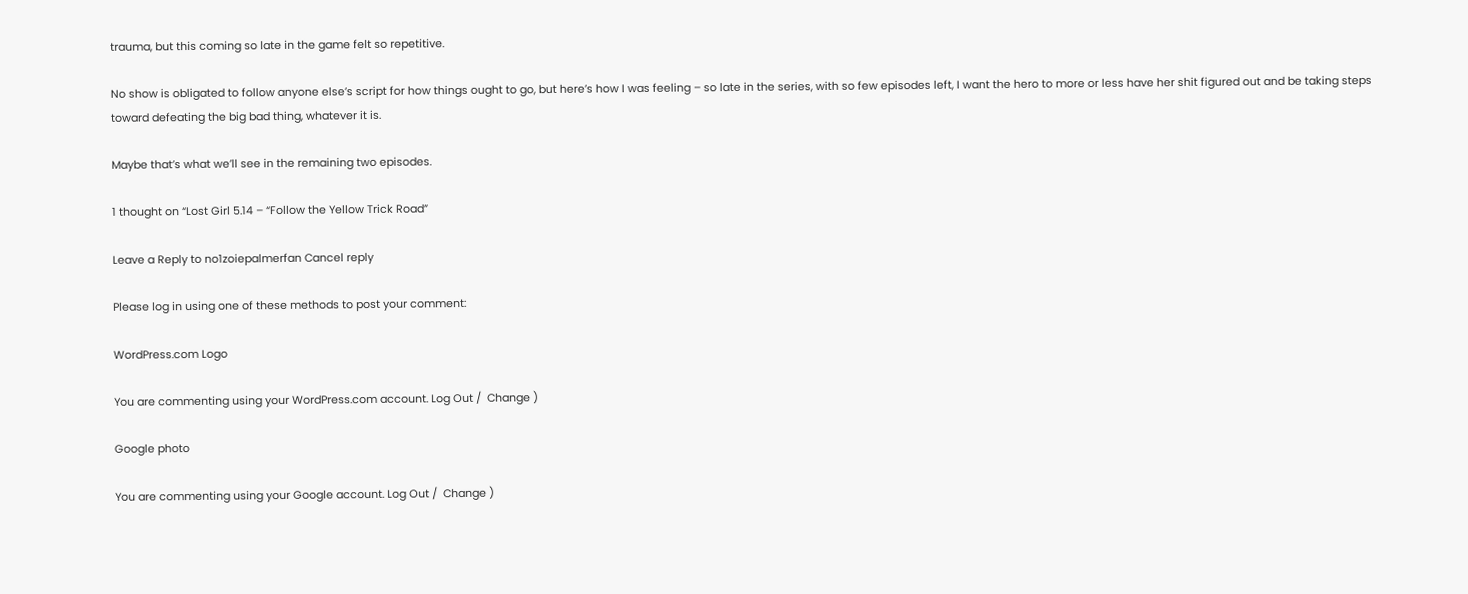trauma, but this coming so late in the game felt so repetitive.

No show is obligated to follow anyone else’s script for how things ought to go, but here’s how I was feeling – so late in the series, with so few episodes left, I want the hero to more or less have her shit figured out and be taking steps toward defeating the big bad thing, whatever it is.

Maybe that’s what we’ll see in the remaining two episodes.

1 thought on “Lost Girl 5.14 – “Follow the Yellow Trick Road”

Leave a Reply to no1zoiepalmerfan Cancel reply

Please log in using one of these methods to post your comment:

WordPress.com Logo

You are commenting using your WordPress.com account. Log Out /  Change )

Google photo

You are commenting using your Google account. Log Out /  Change )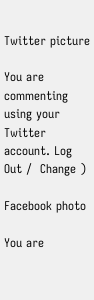Twitter picture

You are commenting using your Twitter account. Log Out /  Change )

Facebook photo

You are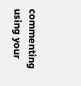commenting using your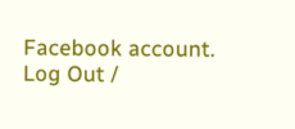Facebook account. Log Out /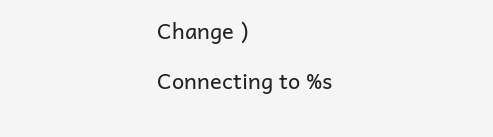Change )

Connecting to %s